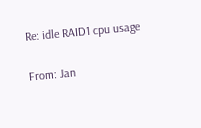Re: idle RAID1 cpu usage

From: Jan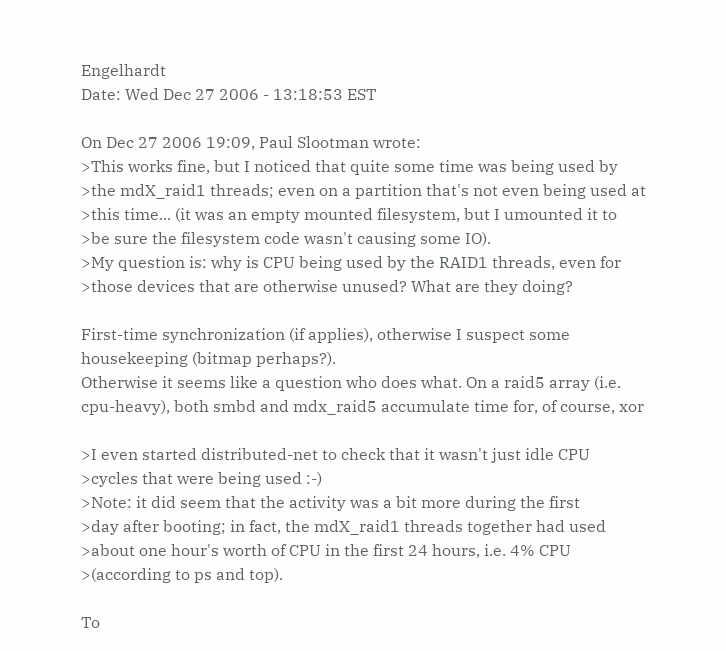Engelhardt
Date: Wed Dec 27 2006 - 13:18:53 EST

On Dec 27 2006 19:09, Paul Slootman wrote:
>This works fine, but I noticed that quite some time was being used by
>the mdX_raid1 threads; even on a partition that's not even being used at
>this time... (it was an empty mounted filesystem, but I umounted it to
>be sure the filesystem code wasn't causing some IO).
>My question is: why is CPU being used by the RAID1 threads, even for
>those devices that are otherwise unused? What are they doing?

First-time synchronization (if applies), otherwise I suspect some
housekeeping (bitmap perhaps?).
Otherwise it seems like a question who does what. On a raid5 array (i.e.
cpu-heavy), both smbd and mdx_raid5 accumulate time for, of course, xor

>I even started distributed-net to check that it wasn't just idle CPU
>cycles that were being used :-)
>Note: it did seem that the activity was a bit more during the first
>day after booting; in fact, the mdX_raid1 threads together had used
>about one hour's worth of CPU in the first 24 hours, i.e. 4% CPU
>(according to ps and top).

To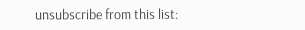unsubscribe from this list: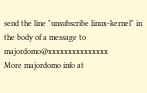send the line "unsubscribe linux-kernel" in
the body of a message to majordomo@xxxxxxxxxxxxxxx
More majordomo info at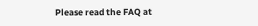Please read the FAQ at